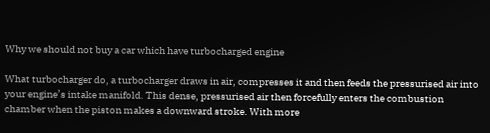Why we should not buy a car which have turbocharged engine

What turbocharger do, a turbocharger draws in air, compresses it and then feeds the pressurised air into your engine’s intake manifold. This dense, pressurised air then forcefully enters the combustion chamber when the piston makes a downward stroke. With more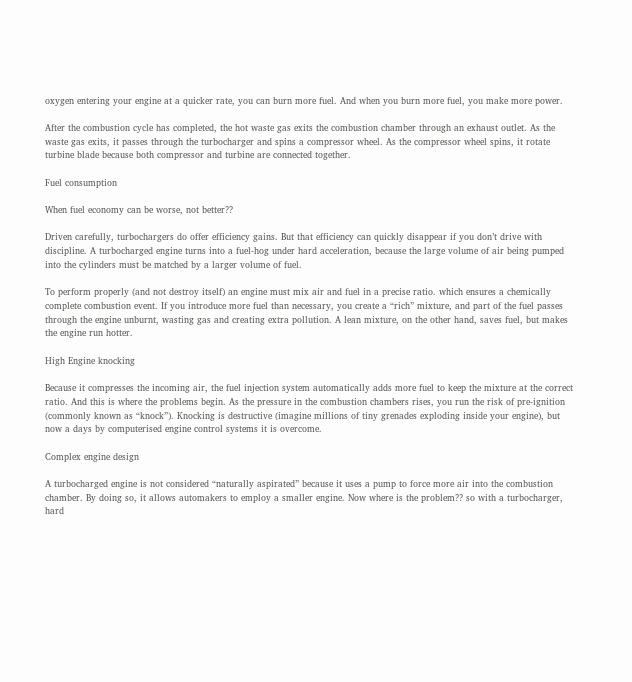oxygen entering your engine at a quicker rate, you can burn more fuel. And when you burn more fuel, you make more power.

After the combustion cycle has completed, the hot waste gas exits the combustion chamber through an exhaust outlet. As the waste gas exits, it passes through the turbocharger and spins a compressor wheel. As the compressor wheel spins, it rotate turbine blade because both compressor and turbine are connected together.

Fuel consumption

When fuel economy can be worse, not better??

Driven carefully, turbochargers do offer efficiency gains. But that efficiency can quickly disappear if you don’t drive with discipline. A turbocharged engine turns into a fuel-hog under hard acceleration, because the large volume of air being pumped into the cylinders must be matched by a larger volume of fuel.

To perform properly (and not destroy itself) an engine must mix air and fuel in a precise ratio. which ensures a chemically complete combustion event. If you introduce more fuel than necessary, you create a “rich” mixture, and part of the fuel passes through the engine unburnt, wasting gas and creating extra pollution. A lean mixture, on the other hand, saves fuel, but makes the engine run hotter.

High Engine knocking

Because it compresses the incoming air, the fuel injection system automatically adds more fuel to keep the mixture at the correct ratio. And this is where the problems begin. As the pressure in the combustion chambers rises, you run the risk of pre-ignition (commonly known as “knock”). Knocking is destructive (imagine millions of tiny grenades exploding inside your engine), but now a days by computerised engine control systems it is overcome.

Complex engine design

A turbocharged engine is not considered “naturally aspirated” because it uses a pump to force more air into the combustion chamber. By doing so, it allows automakers to employ a smaller engine. Now where is the problem?? so with a turbocharger, hard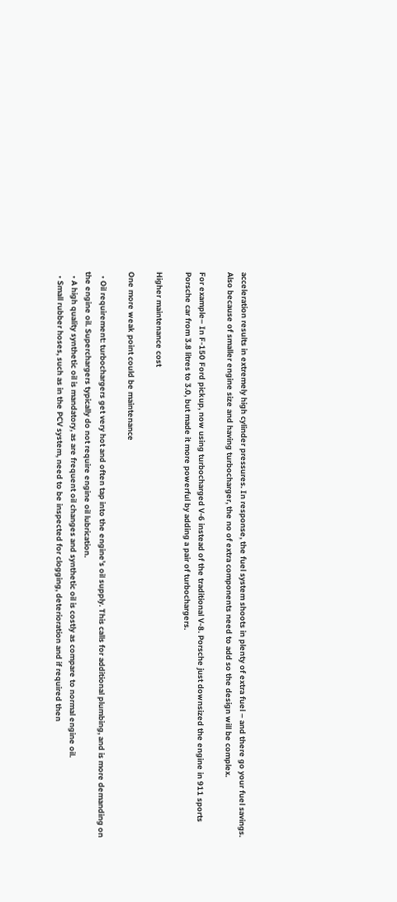acceleration results in extremely high cylinder pressures. In response, the fuel system shoots in plenty of extra fuel – and there go your fuel savings. Also because of smaller engine size and having turbocharger, the no of extra components need to add so the design will be complex.

For example– In F-150 Ford pickup, now using turbocharged V-6 instead of the traditional V-8. Porsche just downsized the engine in 911 sports Porsche car from 3.8 litres to 3.0, but made it more powerful by adding a pair of turbochargers.

Higher maintenance cost

One more weak point could be maintenance

  • Oil requirement: turbochargers get very hot and often tap into the engine’s oil supply. This calls for additional plumbing, and is more demanding on the engine oil. Superchargers typically do not require engine oil lubrication.
  • A high quality synthetic oil is mandatory, as are frequent oil changes and synthetic oil is costly as compare to normal engine oil.
  • Small rubber hoses, such as in the PCV system, need to be inspected for clogging, deterioration and if required then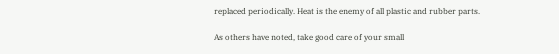replaced periodically. Heat is the enemy of all plastic and rubber parts.

As others have noted, take good care of your small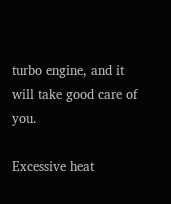turbo engine, and it will take good care of you.

Excessive heat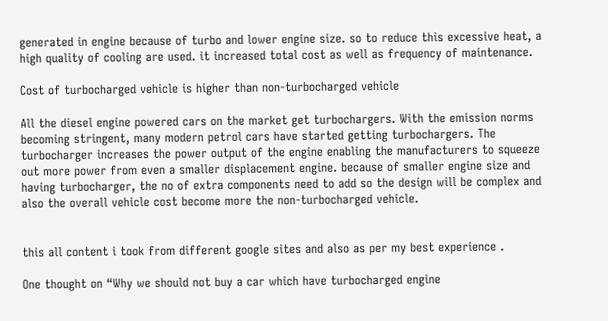generated in engine because of turbo and lower engine size. so to reduce this excessive heat, a high quality of cooling are used. it increased total cost as well as frequency of maintenance.

Cost of turbocharged vehicle is higher than non-turbocharged vehicle

All the diesel engine powered cars on the market get turbochargers. With the emission norms becoming stringent, many modern petrol cars have started getting turbochargers. The turbocharger increases the power output of the engine enabling the manufacturers to squeeze out more power from even a smaller displacement engine. because of smaller engine size and having turbocharger, the no of extra components need to add so the design will be complex and also the overall vehicle cost become more the non-turbocharged vehicle.


this all content i took from different google sites and also as per my best experience .

One thought on “Why we should not buy a car which have turbocharged engine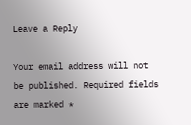Leave a Reply

Your email address will not be published. Required fields are marked *